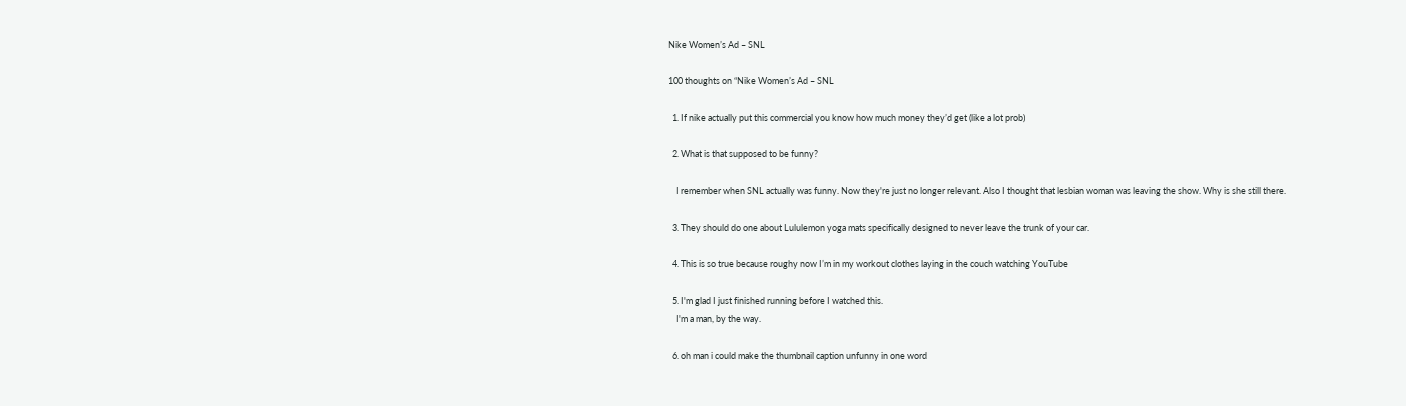Nike Women’s Ad – SNL

100 thoughts on “Nike Women’s Ad – SNL

  1. If nike actually put this commercial you know how much money they’d get (like a lot prob)

  2. What is that supposed to be funny?

    I remember when SNL actually was funny. Now they're just no longer relevant. Also I thought that lesbian woman was leaving the show. Why is she still there.

  3. They should do one about Lululemon yoga mats specifically designed to never leave the trunk of your car.

  4. This is so true because roughy now I’m in my workout clothes laying in the couch watching YouTube

  5. I'm glad I just finished running before I watched this.
    I'm a man, by the way.

  6. oh man i could make the thumbnail caption unfunny in one word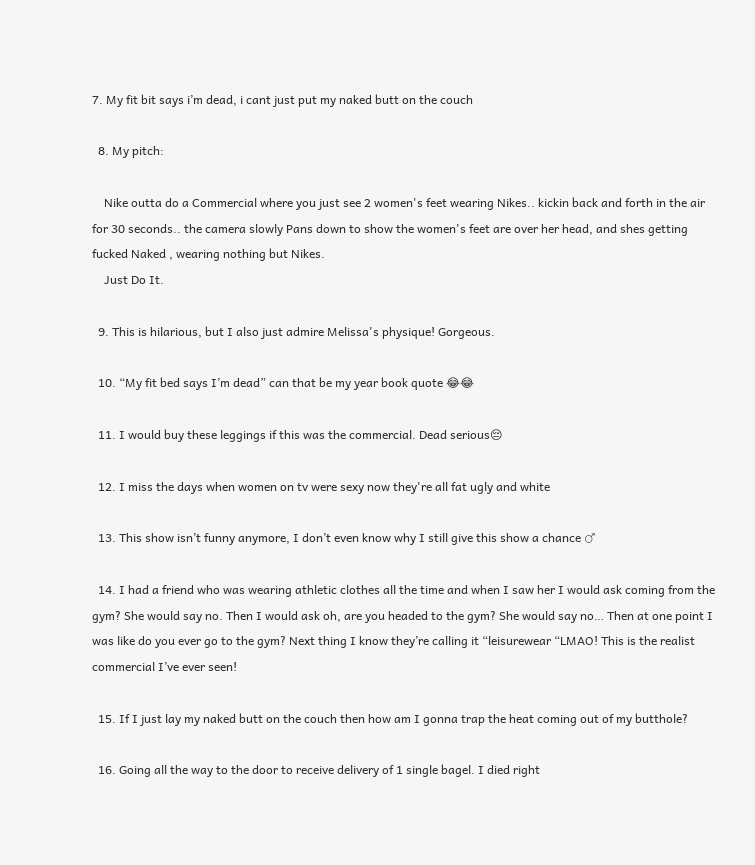7. My fit bit says i’m dead, i cant just put my naked butt on the couch

  8. My pitch:

    Nike outta do a Commercial where you just see 2 women's feet wearing Nikes.. kickin back and forth in the air for 30 seconds.. the camera slowly Pans down to show the women's feet are over her head, and shes getting fucked Naked , wearing nothing but Nikes.
    Just Do It.

  9. This is hilarious, but I also just admire Melissa's physique! Gorgeous.

  10. “My fit bed says I’m dead” can that be my year book quote 😂😂

  11. I would buy these leggings if this was the commercial. Dead serious😔

  12. I miss the days when women on tv were sexy now they're all fat ugly and white

  13. This show isn’t funny anymore, I don’t even know why I still give this show a chance ♂

  14. I had a friend who was wearing athletic clothes all the time and when I saw her I would ask coming from the gym? She would say no. Then I would ask oh, are you headed to the gym? She would say no… Then at one point I was like do you ever go to the gym? Next thing I know they’re calling it “leisurewear “LMAO! This is the realist commercial I’ve ever seen!

  15. If I just lay my naked butt on the couch then how am I gonna trap the heat coming out of my butthole?

  16. Going all the way to the door to receive delivery of 1 single bagel. I died right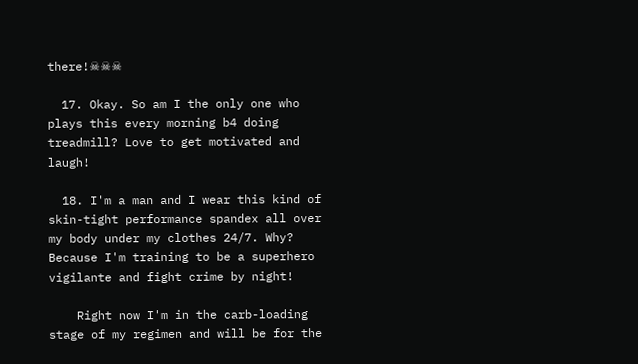there!☠☠☠

  17. Okay. So am I the only one who plays this every morning b4 doing treadmill? Love to get motivated and laugh!

  18. I'm a man and I wear this kind of skin-tight performance spandex all over my body under my clothes 24/7. Why? Because I'm training to be a superhero vigilante and fight crime by night!

    Right now I'm in the carb-loading stage of my regimen and will be for the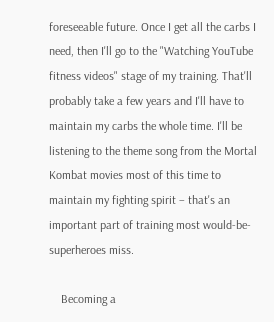foreseeable future. Once I get all the carbs I need, then I'll go to the "Watching YouTube fitness videos" stage of my training. That'll probably take a few years and I'll have to maintain my carbs the whole time. I'll be listening to the theme song from the Mortal Kombat movies most of this time to maintain my fighting spirit – that's an important part of training most would-be-superheroes miss.

    Becoming a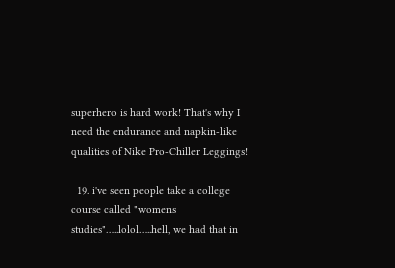superhero is hard work! That's why I need the endurance and napkin-like qualities of Nike Pro-Chiller Leggings!

  19. i've seen people take a college course called "womens studies"…..lolol…..hell, we had that in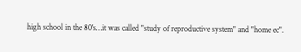high school in the 80's…it was called "study of reproductive system" and "home ec".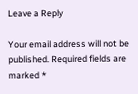Leave a Reply

Your email address will not be published. Required fields are marked *